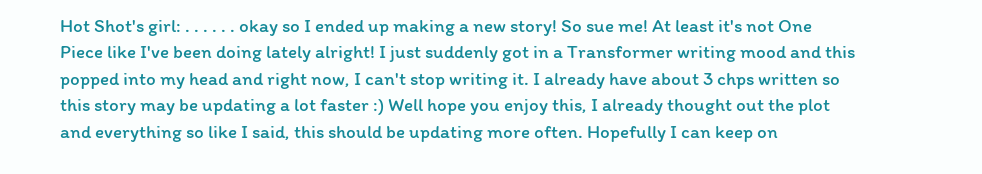Hot Shot's girl: . . . . . . okay so I ended up making a new story! So sue me! At least it's not One Piece like I've been doing lately alright! I just suddenly got in a Transformer writing mood and this popped into my head and right now, I can't stop writing it. I already have about 3 chps written so this story may be updating a lot faster :) Well hope you enjoy this, I already thought out the plot and everything so like I said, this should be updating more often. Hopefully I can keep on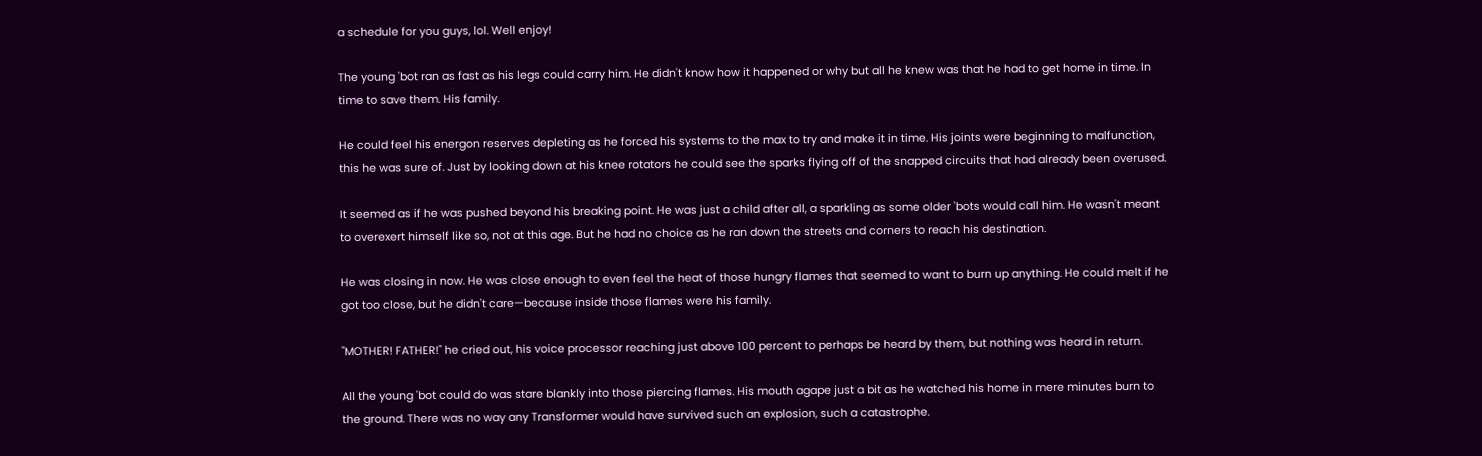a schedule for you guys, lol. Well enjoy!

The young 'bot ran as fast as his legs could carry him. He didn't know how it happened or why but all he knew was that he had to get home in time. In time to save them. His family.

He could feel his energon reserves depleting as he forced his systems to the max to try and make it in time. His joints were beginning to malfunction, this he was sure of. Just by looking down at his knee rotators he could see the sparks flying off of the snapped circuits that had already been overused.

It seemed as if he was pushed beyond his breaking point. He was just a child after all, a sparkling as some older 'bots would call him. He wasn't meant to overexert himself like so, not at this age. But he had no choice as he ran down the streets and corners to reach his destination.

He was closing in now. He was close enough to even feel the heat of those hungry flames that seemed to want to burn up anything. He could melt if he got too close, but he didn't care—because inside those flames were his family.

"MOTHER! FATHER!" he cried out, his voice processor reaching just above 100 percent to perhaps be heard by them, but nothing was heard in return.

All the young 'bot could do was stare blankly into those piercing flames. His mouth agape just a bit as he watched his home in mere minutes burn to the ground. There was no way any Transformer would have survived such an explosion, such a catastrophe.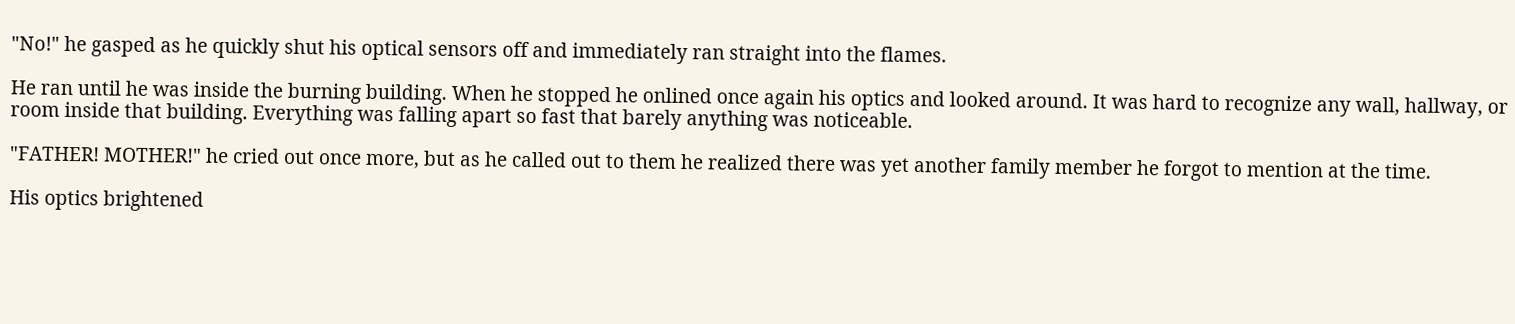"No!" he gasped as he quickly shut his optical sensors off and immediately ran straight into the flames.

He ran until he was inside the burning building. When he stopped he onlined once again his optics and looked around. It was hard to recognize any wall, hallway, or room inside that building. Everything was falling apart so fast that barely anything was noticeable.

"FATHER! MOTHER!" he cried out once more, but as he called out to them he realized there was yet another family member he forgot to mention at the time.

His optics brightened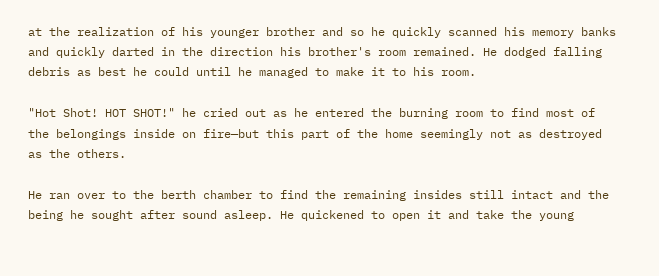at the realization of his younger brother and so he quickly scanned his memory banks and quickly darted in the direction his brother's room remained. He dodged falling debris as best he could until he managed to make it to his room.

"Hot Shot! HOT SHOT!" he cried out as he entered the burning room to find most of the belongings inside on fire—but this part of the home seemingly not as destroyed as the others.

He ran over to the berth chamber to find the remaining insides still intact and the being he sought after sound asleep. He quickened to open it and take the young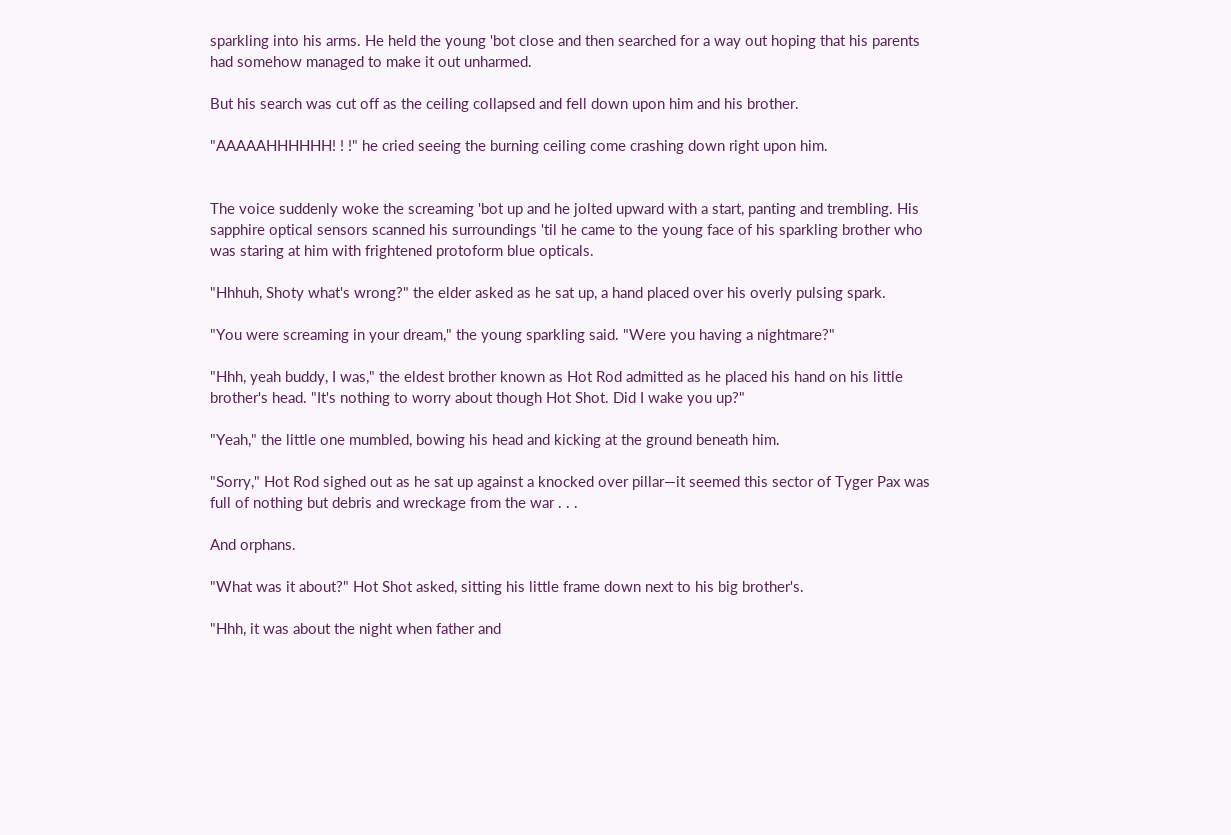sparkling into his arms. He held the young 'bot close and then searched for a way out hoping that his parents had somehow managed to make it out unharmed.

But his search was cut off as the ceiling collapsed and fell down upon him and his brother.

"AAAAAHHHHHH! ! !" he cried seeing the burning ceiling come crashing down right upon him.


The voice suddenly woke the screaming 'bot up and he jolted upward with a start, panting and trembling. His sapphire optical sensors scanned his surroundings 'til he came to the young face of his sparkling brother who was staring at him with frightened protoform blue opticals.

"Hhhuh, Shoty what's wrong?" the elder asked as he sat up, a hand placed over his overly pulsing spark.

"You were screaming in your dream," the young sparkling said. "Were you having a nightmare?"

"Hhh, yeah buddy, I was," the eldest brother known as Hot Rod admitted as he placed his hand on his little brother's head. "It's nothing to worry about though Hot Shot. Did I wake you up?"

"Yeah," the little one mumbled, bowing his head and kicking at the ground beneath him.

"Sorry," Hot Rod sighed out as he sat up against a knocked over pillar—it seemed this sector of Tyger Pax was full of nothing but debris and wreckage from the war . . .

And orphans.

"What was it about?" Hot Shot asked, sitting his little frame down next to his big brother's.

"Hhh, it was about the night when father and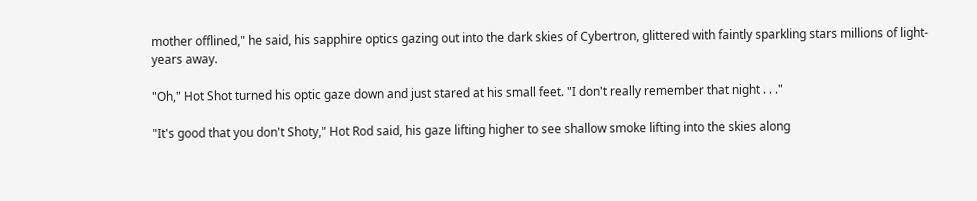mother offlined," he said, his sapphire optics gazing out into the dark skies of Cybertron, glittered with faintly sparkling stars millions of light-years away.

"Oh," Hot Shot turned his optic gaze down and just stared at his small feet. "I don't really remember that night . . ."

"It's good that you don't Shoty," Hot Rod said, his gaze lifting higher to see shallow smoke lifting into the skies along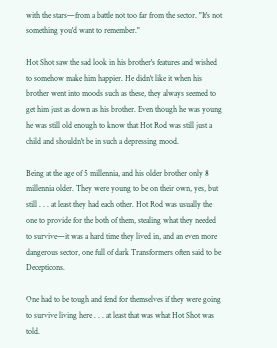with the stars—from a battle not too far from the sector. "It's not something you'd want to remember."

Hot Shot saw the sad look in his brother's features and wished to somehow make him happier. He didn't like it when his brother went into moods such as these, they always seemed to get him just as down as his brother. Even though he was young he was still old enough to know that Hot Rod was still just a child and shouldn't be in such a depressing mood.

Being at the age of 5 millennia, and his older brother only 8 millennia older. They were young to be on their own, yes, but still . . . at least they had each other. Hot Rod was usually the one to provide for the both of them, stealing what they needed to survive—it was a hard time they lived in, and an even more dangerous sector, one full of dark Transformers often said to be Decepticons.

One had to be tough and fend for themselves if they were going to survive living here . . . at least that was what Hot Shot was told.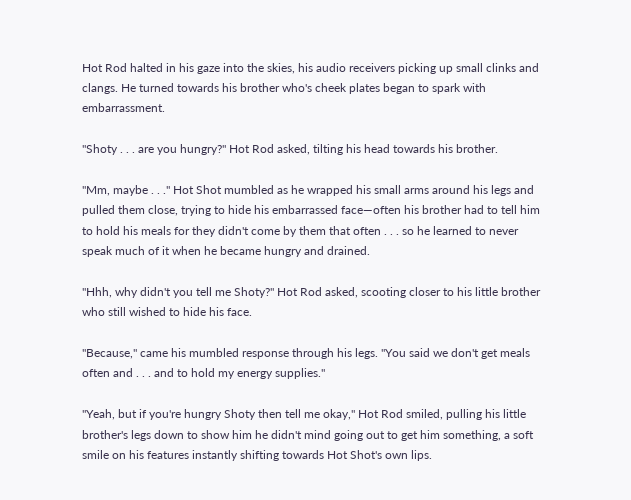Hot Rod halted in his gaze into the skies, his audio receivers picking up small clinks and clangs. He turned towards his brother who's cheek plates began to spark with embarrassment.

"Shoty . . . are you hungry?" Hot Rod asked, tilting his head towards his brother.

"Mm, maybe . . ." Hot Shot mumbled as he wrapped his small arms around his legs and pulled them close, trying to hide his embarrassed face—often his brother had to tell him to hold his meals for they didn't come by them that often . . . so he learned to never speak much of it when he became hungry and drained.

"Hhh, why didn't you tell me Shoty?" Hot Rod asked, scooting closer to his little brother who still wished to hide his face.

"Because," came his mumbled response through his legs. "You said we don't get meals often and . . . and to hold my energy supplies."

"Yeah, but if you're hungry Shoty then tell me okay," Hot Rod smiled, pulling his little brother's legs down to show him he didn't mind going out to get him something, a soft smile on his features instantly shifting towards Hot Shot's own lips.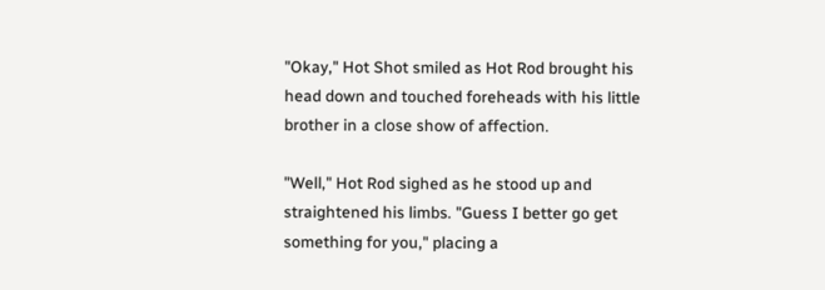"Okay," Hot Shot smiled as Hot Rod brought his head down and touched foreheads with his little brother in a close show of affection.

"Well," Hot Rod sighed as he stood up and straightened his limbs. "Guess I better go get something for you," placing a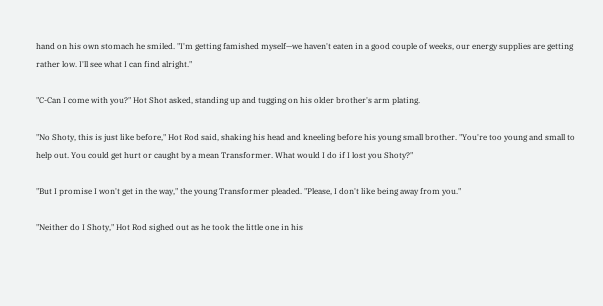hand on his own stomach he smiled. "I'm getting famished myself—we haven't eaten in a good couple of weeks, our energy supplies are getting rather low. I'll see what I can find alright."

"C-Can I come with you?" Hot Shot asked, standing up and tugging on his older brother's arm plating.

"No Shoty, this is just like before," Hot Rod said, shaking his head and kneeling before his young small brother. "You're too young and small to help out. You could get hurt or caught by a mean Transformer. What would I do if I lost you Shoty?"

"But I promise I won't get in the way," the young Transformer pleaded. "Please, I don't like being away from you."

"Neither do I Shoty," Hot Rod sighed out as he took the little one in his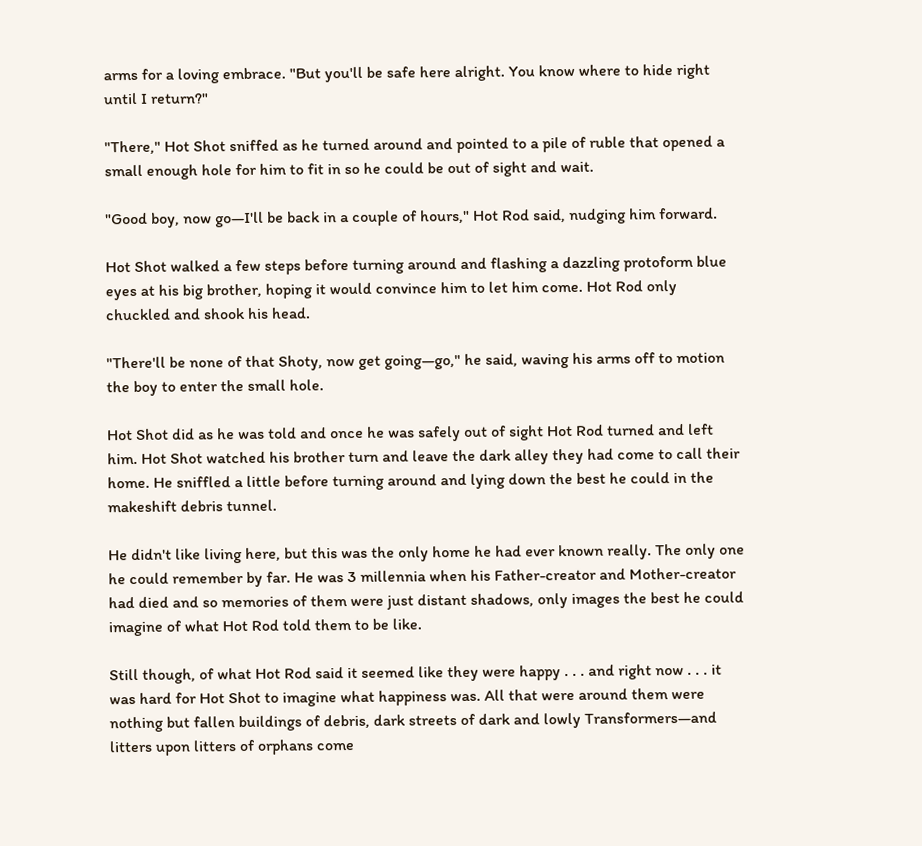arms for a loving embrace. "But you'll be safe here alright. You know where to hide right until I return?"

"There," Hot Shot sniffed as he turned around and pointed to a pile of ruble that opened a small enough hole for him to fit in so he could be out of sight and wait.

"Good boy, now go—I'll be back in a couple of hours," Hot Rod said, nudging him forward.

Hot Shot walked a few steps before turning around and flashing a dazzling protoform blue eyes at his big brother, hoping it would convince him to let him come. Hot Rod only chuckled and shook his head.

"There'll be none of that Shoty, now get going—go," he said, waving his arms off to motion the boy to enter the small hole.

Hot Shot did as he was told and once he was safely out of sight Hot Rod turned and left him. Hot Shot watched his brother turn and leave the dark alley they had come to call their home. He sniffled a little before turning around and lying down the best he could in the makeshift debris tunnel.

He didn't like living here, but this was the only home he had ever known really. The only one he could remember by far. He was 3 millennia when his Father-creator and Mother-creator had died and so memories of them were just distant shadows, only images the best he could imagine of what Hot Rod told them to be like.

Still though, of what Hot Rod said it seemed like they were happy . . . and right now . . . it was hard for Hot Shot to imagine what happiness was. All that were around them were nothing but fallen buildings of debris, dark streets of dark and lowly Transformers—and litters upon litters of orphans come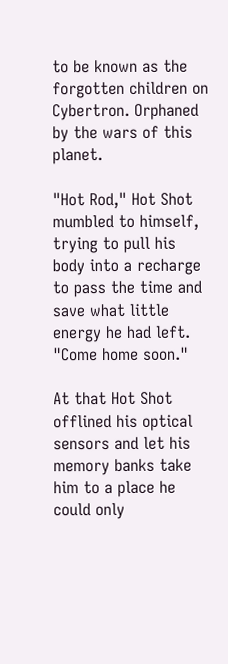to be known as the forgotten children on Cybertron. Orphaned by the wars of this planet.

"Hot Rod," Hot Shot mumbled to himself, trying to pull his body into a recharge to pass the time and save what little energy he had left. "Come home soon."

At that Hot Shot offlined his optical sensors and let his memory banks take him to a place he could only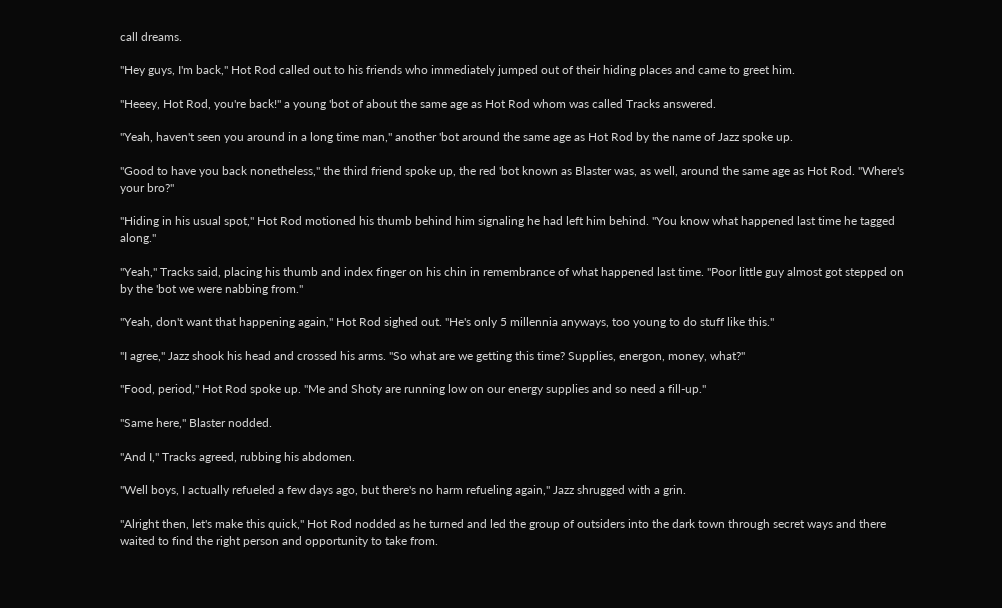call dreams.

"Hey guys, I'm back," Hot Rod called out to his friends who immediately jumped out of their hiding places and came to greet him.

"Heeey, Hot Rod, you're back!" a young 'bot of about the same age as Hot Rod whom was called Tracks answered.

"Yeah, haven't seen you around in a long time man," another 'bot around the same age as Hot Rod by the name of Jazz spoke up.

"Good to have you back nonetheless," the third friend spoke up, the red 'bot known as Blaster was, as well, around the same age as Hot Rod. "Where's your bro?"

"Hiding in his usual spot," Hot Rod motioned his thumb behind him signaling he had left him behind. "You know what happened last time he tagged along."

"Yeah," Tracks said, placing his thumb and index finger on his chin in remembrance of what happened last time. "Poor little guy almost got stepped on by the 'bot we were nabbing from."

"Yeah, don't want that happening again," Hot Rod sighed out. "He's only 5 millennia anyways, too young to do stuff like this."

"I agree," Jazz shook his head and crossed his arms. "So what are we getting this time? Supplies, energon, money, what?"

"Food, period," Hot Rod spoke up. "Me and Shoty are running low on our energy supplies and so need a fill-up."

"Same here," Blaster nodded.

"And I," Tracks agreed, rubbing his abdomen.

"Well boys, I actually refueled a few days ago, but there's no harm refueling again," Jazz shrugged with a grin.

"Alright then, let's make this quick," Hot Rod nodded as he turned and led the group of outsiders into the dark town through secret ways and there waited to find the right person and opportunity to take from.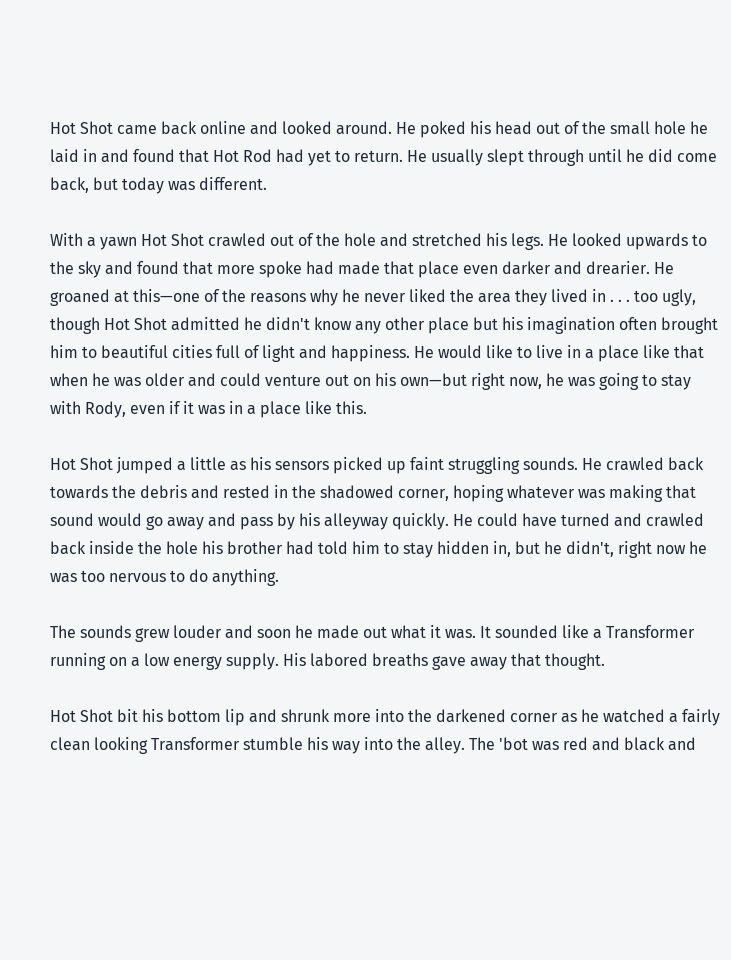Hot Shot came back online and looked around. He poked his head out of the small hole he laid in and found that Hot Rod had yet to return. He usually slept through until he did come back, but today was different.

With a yawn Hot Shot crawled out of the hole and stretched his legs. He looked upwards to the sky and found that more spoke had made that place even darker and drearier. He groaned at this—one of the reasons why he never liked the area they lived in . . . too ugly, though Hot Shot admitted he didn't know any other place but his imagination often brought him to beautiful cities full of light and happiness. He would like to live in a place like that when he was older and could venture out on his own—but right now, he was going to stay with Rody, even if it was in a place like this.

Hot Shot jumped a little as his sensors picked up faint struggling sounds. He crawled back towards the debris and rested in the shadowed corner, hoping whatever was making that sound would go away and pass by his alleyway quickly. He could have turned and crawled back inside the hole his brother had told him to stay hidden in, but he didn't, right now he was too nervous to do anything.

The sounds grew louder and soon he made out what it was. It sounded like a Transformer running on a low energy supply. His labored breaths gave away that thought.

Hot Shot bit his bottom lip and shrunk more into the darkened corner as he watched a fairly clean looking Transformer stumble his way into the alley. The 'bot was red and black and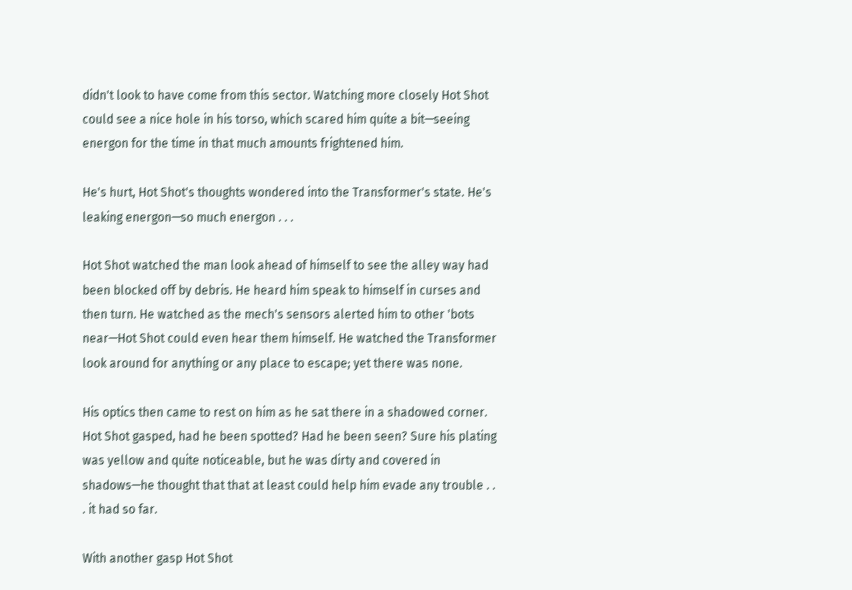didn't look to have come from this sector. Watching more closely Hot Shot could see a nice hole in his torso, which scared him quite a bit—seeing energon for the time in that much amounts frightened him.

He's hurt, Hot Shot's thoughts wondered into the Transformer's state. He's leaking energon—so much energon . . .

Hot Shot watched the man look ahead of himself to see the alley way had been blocked off by debris. He heard him speak to himself in curses and then turn. He watched as the mech's sensors alerted him to other 'bots near—Hot Shot could even hear them himself. He watched the Transformer look around for anything or any place to escape; yet there was none.

His optics then came to rest on him as he sat there in a shadowed corner. Hot Shot gasped, had he been spotted? Had he been seen? Sure his plating was yellow and quite noticeable, but he was dirty and covered in shadows—he thought that that at least could help him evade any trouble . . . it had so far.

With another gasp Hot Shot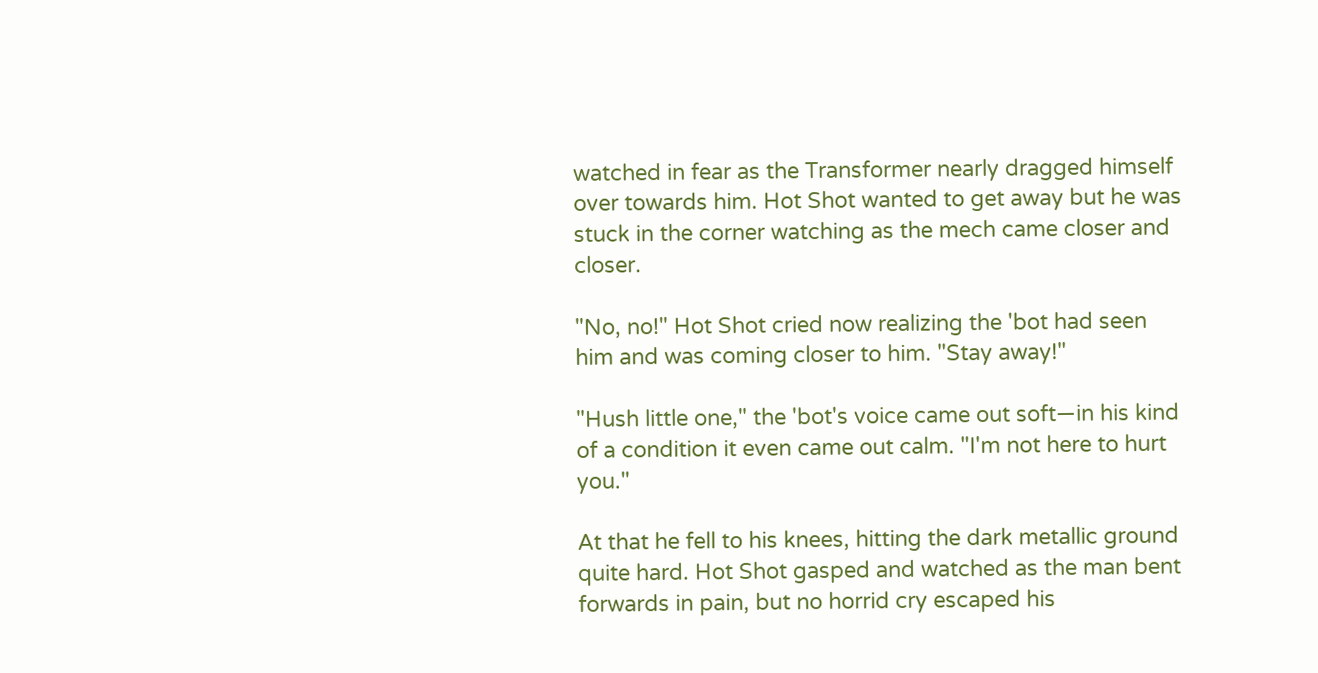watched in fear as the Transformer nearly dragged himself over towards him. Hot Shot wanted to get away but he was stuck in the corner watching as the mech came closer and closer.

"No, no!" Hot Shot cried now realizing the 'bot had seen him and was coming closer to him. "Stay away!"

"Hush little one," the 'bot's voice came out soft—in his kind of a condition it even came out calm. "I'm not here to hurt you."

At that he fell to his knees, hitting the dark metallic ground quite hard. Hot Shot gasped and watched as the man bent forwards in pain, but no horrid cry escaped his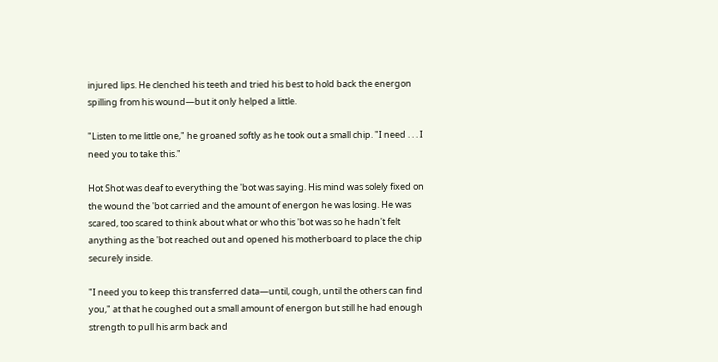injured lips. He clenched his teeth and tried his best to hold back the energon spilling from his wound—but it only helped a little.

"Listen to me little one," he groaned softly as he took out a small chip. "I need . . . I need you to take this."

Hot Shot was deaf to everything the 'bot was saying. His mind was solely fixed on the wound the 'bot carried and the amount of energon he was losing. He was scared, too scared to think about what or who this 'bot was so he hadn't felt anything as the 'bot reached out and opened his motherboard to place the chip securely inside.

"I need you to keep this transferred data—until, cough, until the others can find you," at that he coughed out a small amount of energon but still he had enough strength to pull his arm back and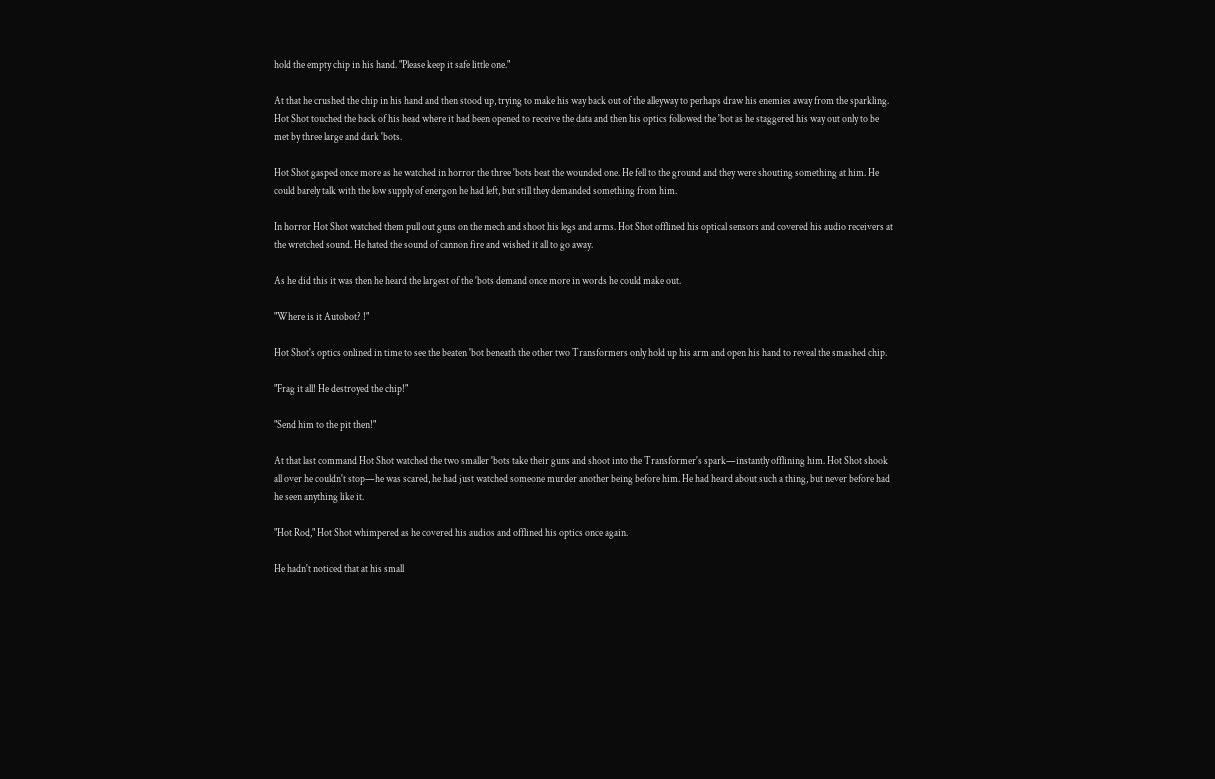hold the empty chip in his hand. "Please keep it safe little one."

At that he crushed the chip in his hand and then stood up, trying to make his way back out of the alleyway to perhaps draw his enemies away from the sparkling. Hot Shot touched the back of his head where it had been opened to receive the data and then his optics followed the 'bot as he staggered his way out only to be met by three large and dark 'bots.

Hot Shot gasped once more as he watched in horror the three 'bots beat the wounded one. He fell to the ground and they were shouting something at him. He could barely talk with the low supply of energon he had left, but still they demanded something from him.

In horror Hot Shot watched them pull out guns on the mech and shoot his legs and arms. Hot Shot offlined his optical sensors and covered his audio receivers at the wretched sound. He hated the sound of cannon fire and wished it all to go away.

As he did this it was then he heard the largest of the 'bots demand once more in words he could make out.

"Where is it Autobot? !"

Hot Shot's optics onlined in time to see the beaten 'bot beneath the other two Transformers only hold up his arm and open his hand to reveal the smashed chip.

"Frag it all! He destroyed the chip!"

"Send him to the pit then!"

At that last command Hot Shot watched the two smaller 'bots take their guns and shoot into the Transformer's spark—instantly offlining him. Hot Shot shook all over he couldn't stop—he was scared, he had just watched someone murder another being before him. He had heard about such a thing, but never before had he seen anything like it.

"Hot Rod," Hot Shot whimpered as he covered his audios and offlined his optics once again.

He hadn't noticed that at his small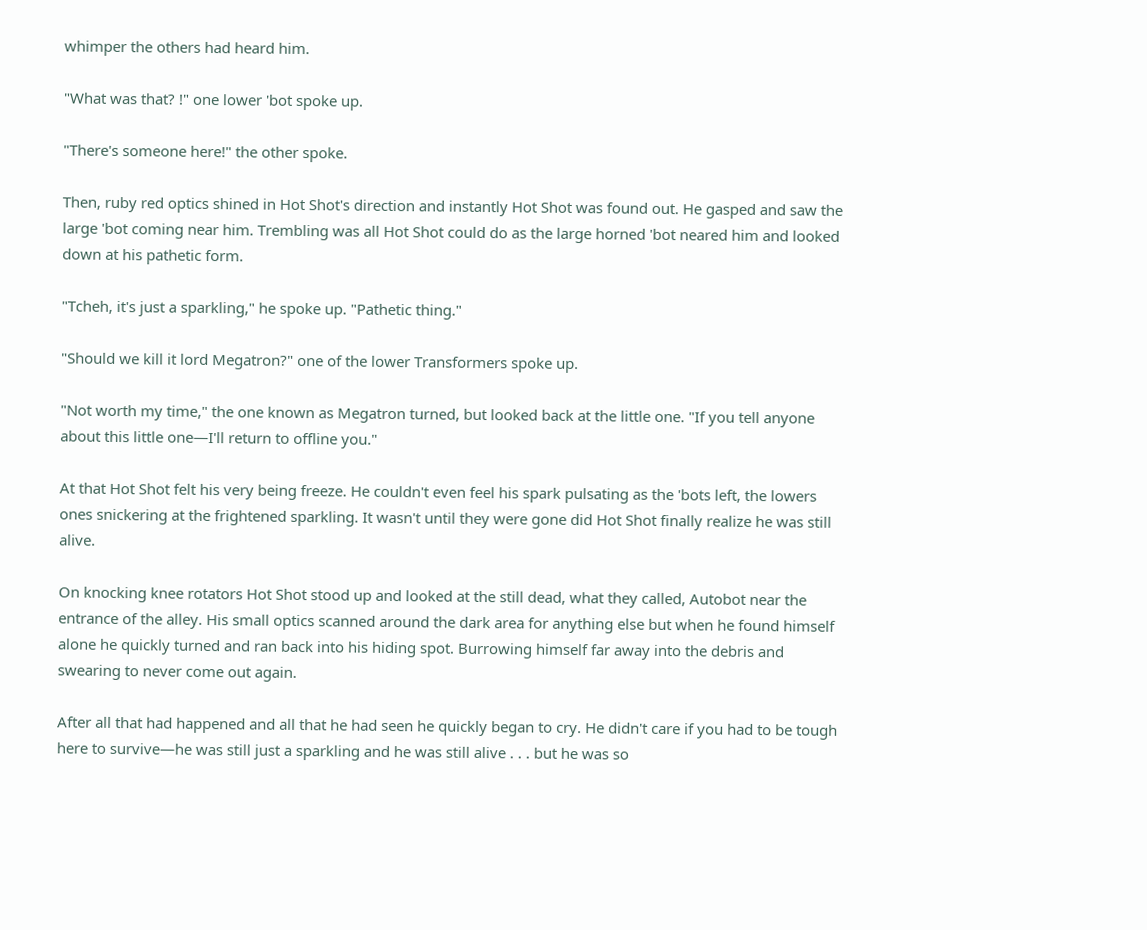whimper the others had heard him.

"What was that? !" one lower 'bot spoke up.

"There's someone here!" the other spoke.

Then, ruby red optics shined in Hot Shot's direction and instantly Hot Shot was found out. He gasped and saw the large 'bot coming near him. Trembling was all Hot Shot could do as the large horned 'bot neared him and looked down at his pathetic form.

"Tcheh, it's just a sparkling," he spoke up. "Pathetic thing."

"Should we kill it lord Megatron?" one of the lower Transformers spoke up.

"Not worth my time," the one known as Megatron turned, but looked back at the little one. "If you tell anyone about this little one—I'll return to offline you."

At that Hot Shot felt his very being freeze. He couldn't even feel his spark pulsating as the 'bots left, the lowers ones snickering at the frightened sparkling. It wasn't until they were gone did Hot Shot finally realize he was still alive.

On knocking knee rotators Hot Shot stood up and looked at the still dead, what they called, Autobot near the entrance of the alley. His small optics scanned around the dark area for anything else but when he found himself alone he quickly turned and ran back into his hiding spot. Burrowing himself far away into the debris and swearing to never come out again.

After all that had happened and all that he had seen he quickly began to cry. He didn't care if you had to be tough here to survive—he was still just a sparkling and he was still alive . . . but he was so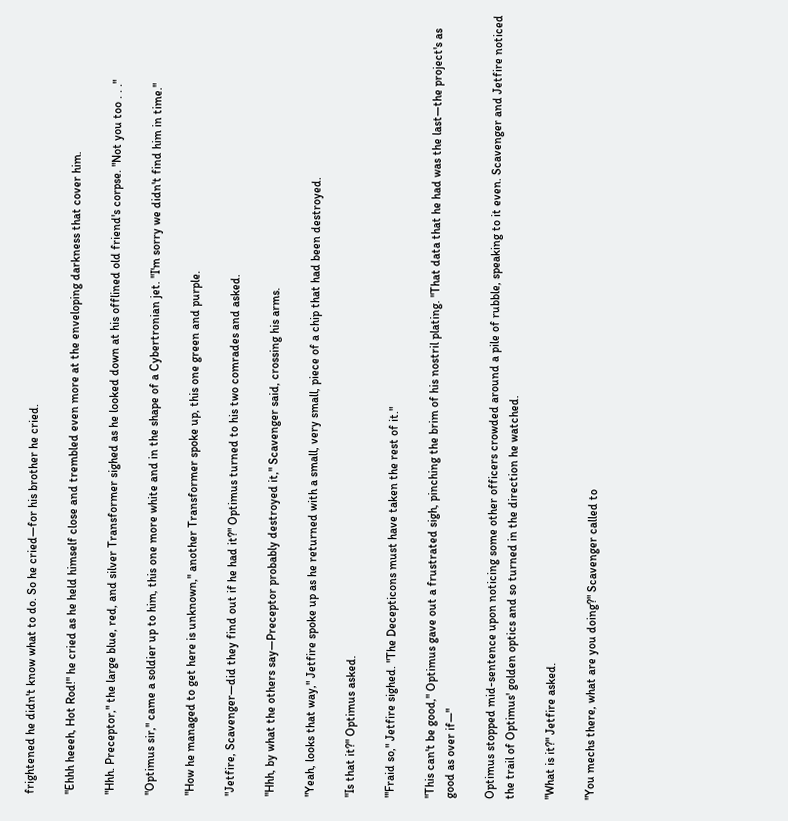frightened he didn't know what to do. So he cried—for his brother he cried.

"Ehhh heeeh, Hot Rod!" he cried as he held himself close and trembled even more at the enveloping darkness that cover him.

"Hhh. Preceptor," the large blue, red, and silver Transformer sighed as he looked down at his offlined old friend's corpse. "Not you too . . ."

"Optimus sir," came a soldier up to him, this one more white and in the shape of a Cybertronian jet. "I'm sorry we didn't find him in time."

"How he managed to get here is unknown," another Transformer spoke up, this one green and purple.

"Jetfire, Scavenger—did they find out if he had it?" Optimus turned to his two comrades and asked.

"Hhh, by what the others say—Preceptor probably destroyed it," Scavenger said, crossing his arms.

"Yeah, looks that way," Jetfire spoke up as he returned with a small, very small, piece of a chip that had been destroyed.

"Is that it?" Optimus asked.

"'Fraid so," Jetfire sighed. "The Decepticons must have taken the rest of it."

"This can't be good," Optimus gave out a frustrated sigh, pinching the brim of his nostril plating. "That data that he had was the last—the project's as good as over if—"

Optimus stopped mid-sentence upon noticing some other officers crowded around a pile of rubble, speaking to it even. Scavenger and Jetfire noticed the trail of Optimus' golden optics and so turned in the direction he watched.

"What is it?" Jetfire asked.

"You mechs there, what are you doing?" Scavenger called to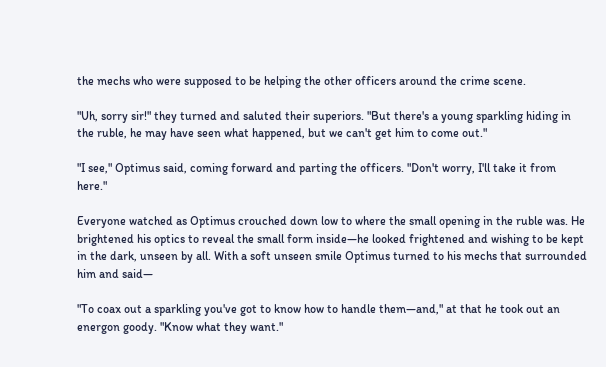the mechs who were supposed to be helping the other officers around the crime scene.

"Uh, sorry sir!" they turned and saluted their superiors. "But there's a young sparkling hiding in the ruble, he may have seen what happened, but we can't get him to come out."

"I see," Optimus said, coming forward and parting the officers. "Don't worry, I'll take it from here."

Everyone watched as Optimus crouched down low to where the small opening in the ruble was. He brightened his optics to reveal the small form inside—he looked frightened and wishing to be kept in the dark, unseen by all. With a soft unseen smile Optimus turned to his mechs that surrounded him and said—

"To coax out a sparkling you've got to know how to handle them—and," at that he took out an energon goody. "Know what they want."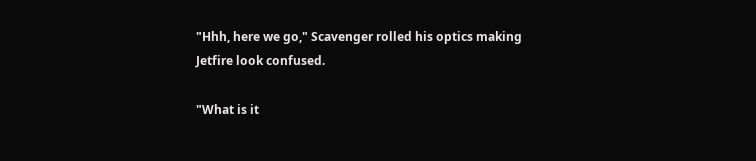"Hhh, here we go," Scavenger rolled his optics making Jetfire look confused.

"What is it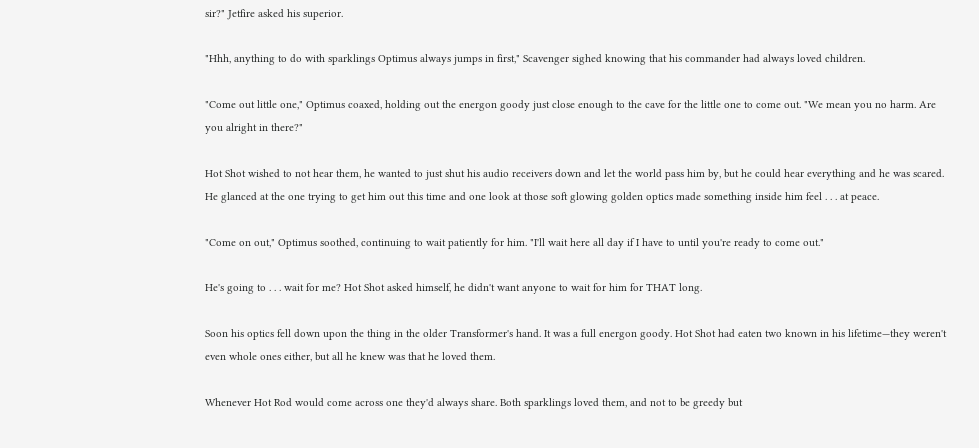sir?" Jetfire asked his superior.

"Hhh, anything to do with sparklings Optimus always jumps in first," Scavenger sighed knowing that his commander had always loved children.

"Come out little one," Optimus coaxed, holding out the energon goody just close enough to the cave for the little one to come out. "We mean you no harm. Are you alright in there?"

Hot Shot wished to not hear them, he wanted to just shut his audio receivers down and let the world pass him by, but he could hear everything and he was scared. He glanced at the one trying to get him out this time and one look at those soft glowing golden optics made something inside him feel . . . at peace.

"Come on out," Optimus soothed, continuing to wait patiently for him. "I'll wait here all day if I have to until you're ready to come out."

He's going to . . . wait for me? Hot Shot asked himself, he didn't want anyone to wait for him for THAT long.

Soon his optics fell down upon the thing in the older Transformer's hand. It was a full energon goody. Hot Shot had eaten two known in his lifetime—they weren't even whole ones either, but all he knew was that he loved them.

Whenever Hot Rod would come across one they'd always share. Both sparklings loved them, and not to be greedy but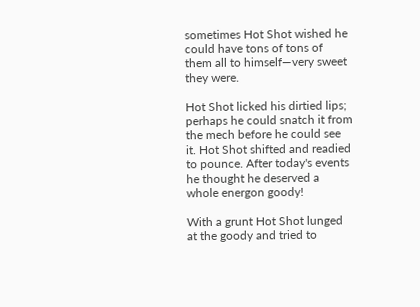sometimes Hot Shot wished he could have tons of tons of them all to himself—very sweet they were.

Hot Shot licked his dirtied lips; perhaps he could snatch it from the mech before he could see it. Hot Shot shifted and readied to pounce. After today's events he thought he deserved a whole energon goody!

With a grunt Hot Shot lunged at the goody and tried to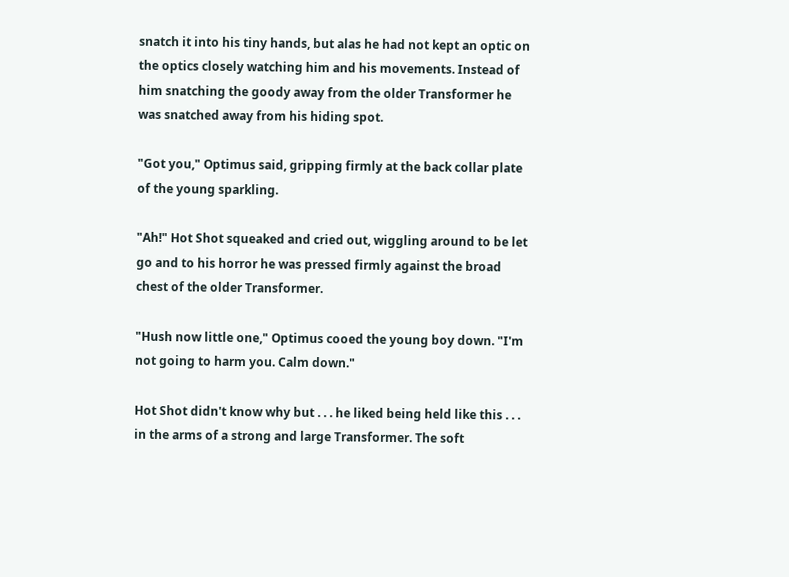snatch it into his tiny hands, but alas he had not kept an optic on the optics closely watching him and his movements. Instead of him snatching the goody away from the older Transformer he was snatched away from his hiding spot.

"Got you," Optimus said, gripping firmly at the back collar plate of the young sparkling.

"Ah!" Hot Shot squeaked and cried out, wiggling around to be let go and to his horror he was pressed firmly against the broad chest of the older Transformer.

"Hush now little one," Optimus cooed the young boy down. "I'm not going to harm you. Calm down."

Hot Shot didn't know why but . . . he liked being held like this . . . in the arms of a strong and large Transformer. The soft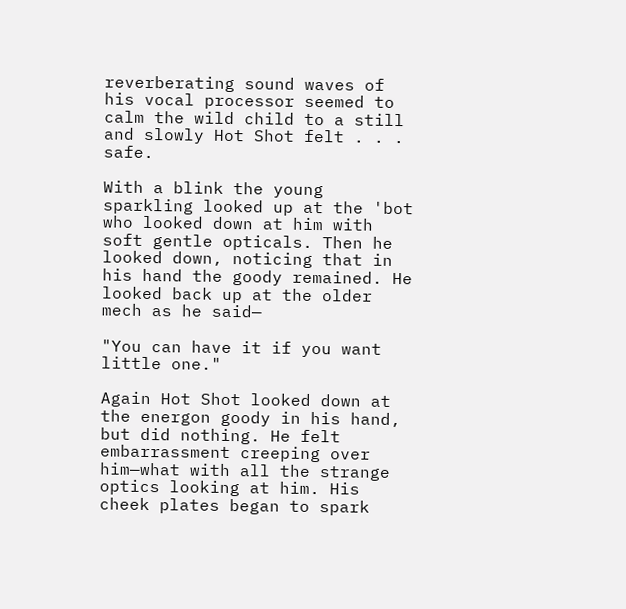reverberating sound waves of his vocal processor seemed to calm the wild child to a still and slowly Hot Shot felt . . . safe.

With a blink the young sparkling looked up at the 'bot who looked down at him with soft gentle opticals. Then he looked down, noticing that in his hand the goody remained. He looked back up at the older mech as he said—

"You can have it if you want little one."

Again Hot Shot looked down at the energon goody in his hand, but did nothing. He felt embarrassment creeping over him—what with all the strange optics looking at him. His cheek plates began to spark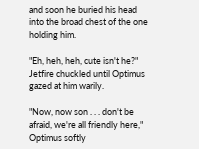and soon he buried his head into the broad chest of the one holding him.

"Eh, heh, heh, cute isn't he?" Jetfire chuckled until Optimus gazed at him warily.

"Now, now son . . . don't be afraid, we're all friendly here," Optimus softly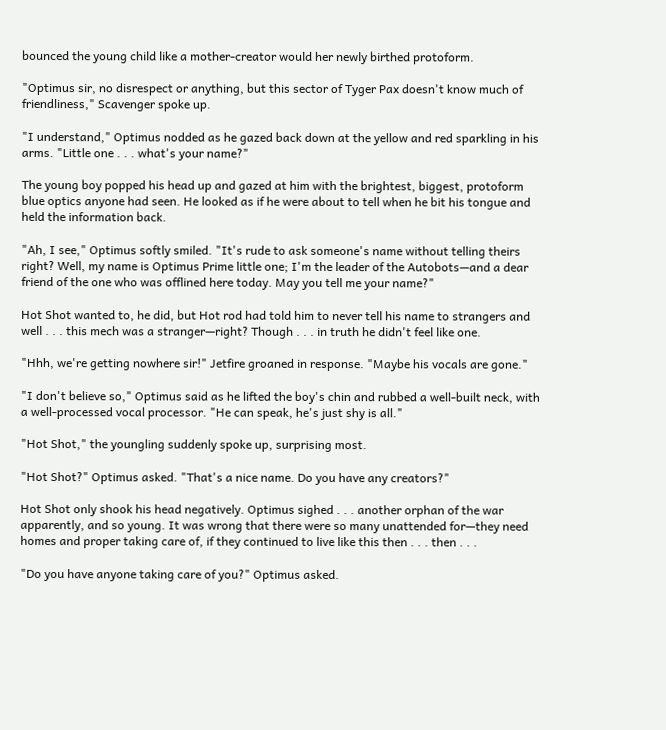bounced the young child like a mother-creator would her newly birthed protoform.

"Optimus sir, no disrespect or anything, but this sector of Tyger Pax doesn't know much of friendliness," Scavenger spoke up.

"I understand," Optimus nodded as he gazed back down at the yellow and red sparkling in his arms. "Little one . . . what's your name?"

The young boy popped his head up and gazed at him with the brightest, biggest, protoform blue optics anyone had seen. He looked as if he were about to tell when he bit his tongue and held the information back.

"Ah, I see," Optimus softly smiled. "It's rude to ask someone's name without telling theirs right? Well, my name is Optimus Prime little one; I'm the leader of the Autobots—and a dear friend of the one who was offlined here today. May you tell me your name?"

Hot Shot wanted to, he did, but Hot rod had told him to never tell his name to strangers and well . . . this mech was a stranger—right? Though . . . in truth he didn't feel like one.

"Hhh, we're getting nowhere sir!" Jetfire groaned in response. "Maybe his vocals are gone."

"I don't believe so," Optimus said as he lifted the boy's chin and rubbed a well-built neck, with a well-processed vocal processor. "He can speak, he's just shy is all."

"Hot Shot," the youngling suddenly spoke up, surprising most.

"Hot Shot?" Optimus asked. "That's a nice name. Do you have any creators?"

Hot Shot only shook his head negatively. Optimus sighed . . . another orphan of the war apparently, and so young. It was wrong that there were so many unattended for—they need homes and proper taking care of, if they continued to live like this then . . . then . . .

"Do you have anyone taking care of you?" Optimus asked.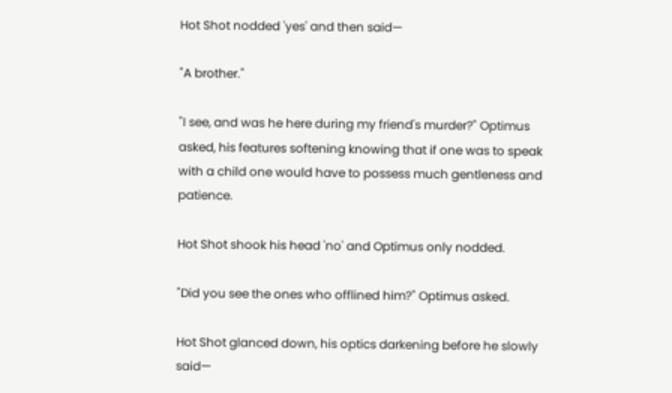Hot Shot nodded 'yes' and then said—

"A brother."

"I see, and was he here during my friend's murder?" Optimus asked, his features softening knowing that if one was to speak with a child one would have to possess much gentleness and patience.

Hot Shot shook his head 'no' and Optimus only nodded.

"Did you see the ones who offlined him?" Optimus asked.

Hot Shot glanced down, his optics darkening before he slowly said—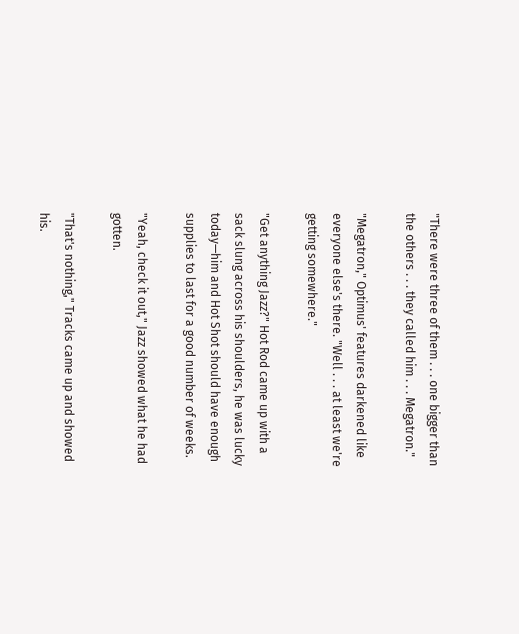"There were three of them . . . one bigger than the others . . . they called him . . . Megatron."

"Megatron," Optimus' features darkened like everyone else's there. "Well . . . at least we're getting somewhere."

"Get anything Jazz?" Hot Rod came up with a sack slung across his shoulders, he was lucky today—him and Hot Shot should have enough supplies to last for a good number of weeks.

"Yeah, check it out," Jazz showed what he had gotten.

"That's nothing," Tracks came up and showed his.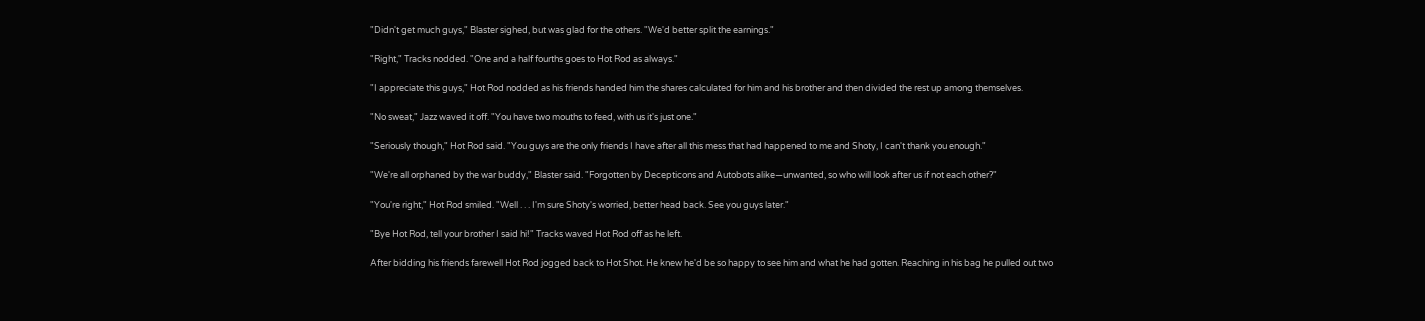"Didn't get much guys," Blaster sighed, but was glad for the others. "We'd better split the earnings."

"Right," Tracks nodded. "One and a half fourths goes to Hot Rod as always."

"I appreciate this guys," Hot Rod nodded as his friends handed him the shares calculated for him and his brother and then divided the rest up among themselves.

"No sweat," Jazz waved it off. "You have two mouths to feed, with us it's just one."

"Seriously though," Hot Rod said. "You guys are the only friends I have after all this mess that had happened to me and Shoty, I can't thank you enough."

"We're all orphaned by the war buddy," Blaster said. "Forgotten by Decepticons and Autobots alike—unwanted, so who will look after us if not each other?"

"You're right," Hot Rod smiled. "Well . . . I'm sure Shoty's worried, better head back. See you guys later."

"Bye Hot Rod, tell your brother I said hi!" Tracks waved Hot Rod off as he left.

After bidding his friends farewell Hot Rod jogged back to Hot Shot. He knew he'd be so happy to see him and what he had gotten. Reaching in his bag he pulled out two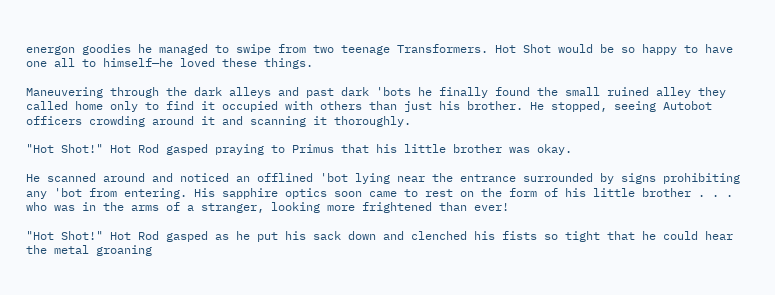energon goodies he managed to swipe from two teenage Transformers. Hot Shot would be so happy to have one all to himself—he loved these things.

Maneuvering through the dark alleys and past dark 'bots he finally found the small ruined alley they called home only to find it occupied with others than just his brother. He stopped, seeing Autobot officers crowding around it and scanning it thoroughly.

"Hot Shot!" Hot Rod gasped praying to Primus that his little brother was okay.

He scanned around and noticed an offlined 'bot lying near the entrance surrounded by signs prohibiting any 'bot from entering. His sapphire optics soon came to rest on the form of his little brother . . . who was in the arms of a stranger, looking more frightened than ever!

"Hot Shot!" Hot Rod gasped as he put his sack down and clenched his fists so tight that he could hear the metal groaning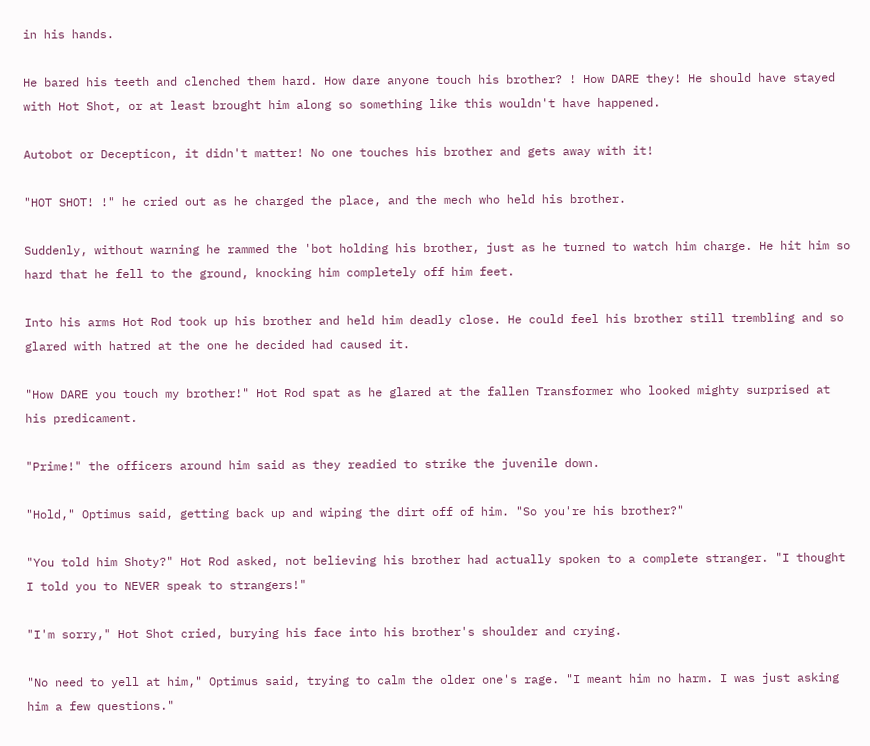in his hands.

He bared his teeth and clenched them hard. How dare anyone touch his brother? ! How DARE they! He should have stayed with Hot Shot, or at least brought him along so something like this wouldn't have happened.

Autobot or Decepticon, it didn't matter! No one touches his brother and gets away with it!

"HOT SHOT! !" he cried out as he charged the place, and the mech who held his brother.

Suddenly, without warning he rammed the 'bot holding his brother, just as he turned to watch him charge. He hit him so hard that he fell to the ground, knocking him completely off him feet.

Into his arms Hot Rod took up his brother and held him deadly close. He could feel his brother still trembling and so glared with hatred at the one he decided had caused it.

"How DARE you touch my brother!" Hot Rod spat as he glared at the fallen Transformer who looked mighty surprised at his predicament.

"Prime!" the officers around him said as they readied to strike the juvenile down.

"Hold," Optimus said, getting back up and wiping the dirt off of him. "So you're his brother?"

"You told him Shoty?" Hot Rod asked, not believing his brother had actually spoken to a complete stranger. "I thought I told you to NEVER speak to strangers!"

"I'm sorry," Hot Shot cried, burying his face into his brother's shoulder and crying.

"No need to yell at him," Optimus said, trying to calm the older one's rage. "I meant him no harm. I was just asking him a few questions."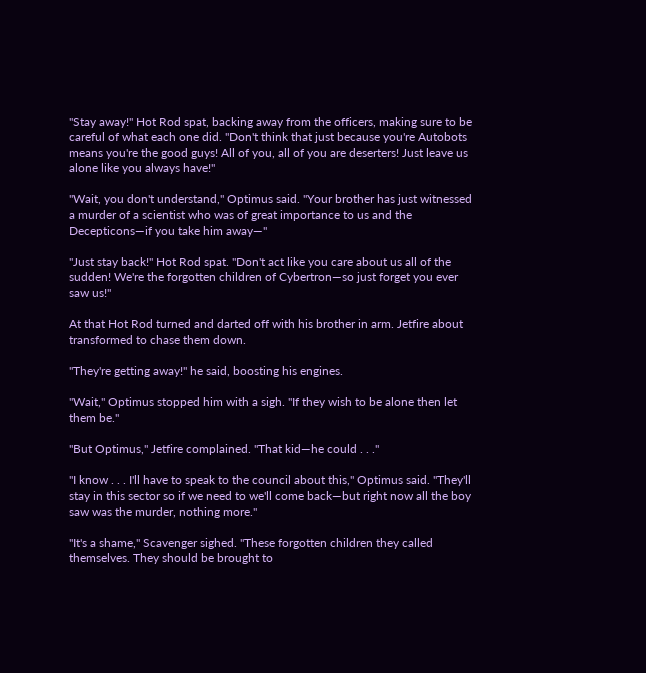"Stay away!" Hot Rod spat, backing away from the officers, making sure to be careful of what each one did. "Don't think that just because you're Autobots means you're the good guys! All of you, all of you are deserters! Just leave us alone like you always have!"

"Wait, you don't understand," Optimus said. "Your brother has just witnessed a murder of a scientist who was of great importance to us and the Decepticons—if you take him away—"

"Just stay back!" Hot Rod spat. "Don't act like you care about us all of the sudden! We're the forgotten children of Cybertron—so just forget you ever saw us!"

At that Hot Rod turned and darted off with his brother in arm. Jetfire about transformed to chase them down.

"They're getting away!" he said, boosting his engines.

"Wait," Optimus stopped him with a sigh. "If they wish to be alone then let them be."

"But Optimus," Jetfire complained. "That kid—he could . . ."

"I know . . . I'll have to speak to the council about this," Optimus said. "They'll stay in this sector so if we need to we'll come back—but right now all the boy saw was the murder, nothing more."

"It's a shame," Scavenger sighed. "These forgotten children they called themselves. They should be brought to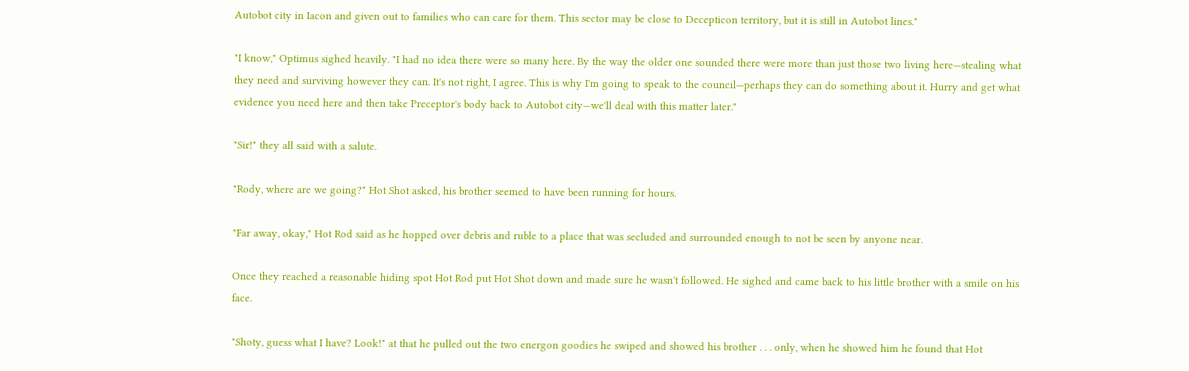Autobot city in Iacon and given out to families who can care for them. This sector may be close to Decepticon territory, but it is still in Autobot lines."

"I know," Optimus sighed heavily. "I had no idea there were so many here. By the way the older one sounded there were more than just those two living here—stealing what they need and surviving however they can. It's not right, I agree. This is why I'm going to speak to the council—perhaps they can do something about it. Hurry and get what evidence you need here and then take Preceptor's body back to Autobot city—we'll deal with this matter later."

"Sir!" they all said with a salute.

"Rody, where are we going?" Hot Shot asked, his brother seemed to have been running for hours.

"Far away, okay," Hot Rod said as he hopped over debris and ruble to a place that was secluded and surrounded enough to not be seen by anyone near.

Once they reached a reasonable hiding spot Hot Rod put Hot Shot down and made sure he wasn't followed. He sighed and came back to his little brother with a smile on his face.

"Shoty, guess what I have? Look!" at that he pulled out the two energon goodies he swiped and showed his brother . . . only, when he showed him he found that Hot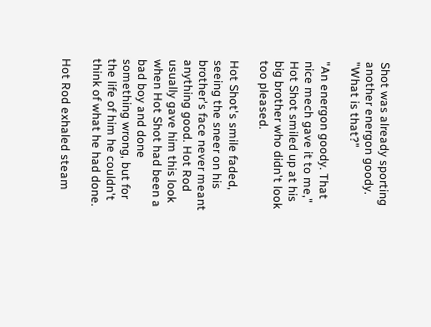Shot was already sporting another energon goody. "What is that?"

"An energon goody. That nice mech gave it to me," Hot Shot smiled up at his big brother who didn't look too pleased.

Hot Shot's smile faded, seeing the sneer on his brother's face never meant anything good. Hot Rod usually gave him this look when Hot Shot had been a bad boy and done something wrong, but for the life of him he couldn't think of what he had done.

Hot Rod exhaled steam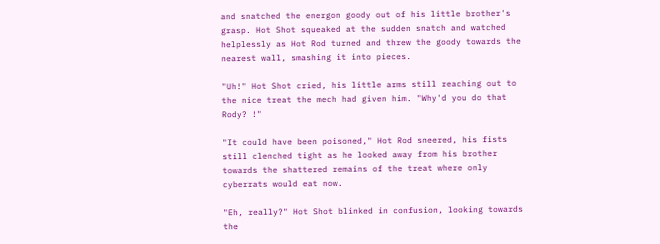and snatched the energon goody out of his little brother's grasp. Hot Shot squeaked at the sudden snatch and watched helplessly as Hot Rod turned and threw the goody towards the nearest wall, smashing it into pieces.

"Uh!" Hot Shot cried, his little arms still reaching out to the nice treat the mech had given him. "Why'd you do that Rody? !"

"It could have been poisoned," Hot Rod sneered, his fists still clenched tight as he looked away from his brother towards the shattered remains of the treat where only cyberrats would eat now.

"Eh, really?" Hot Shot blinked in confusion, looking towards the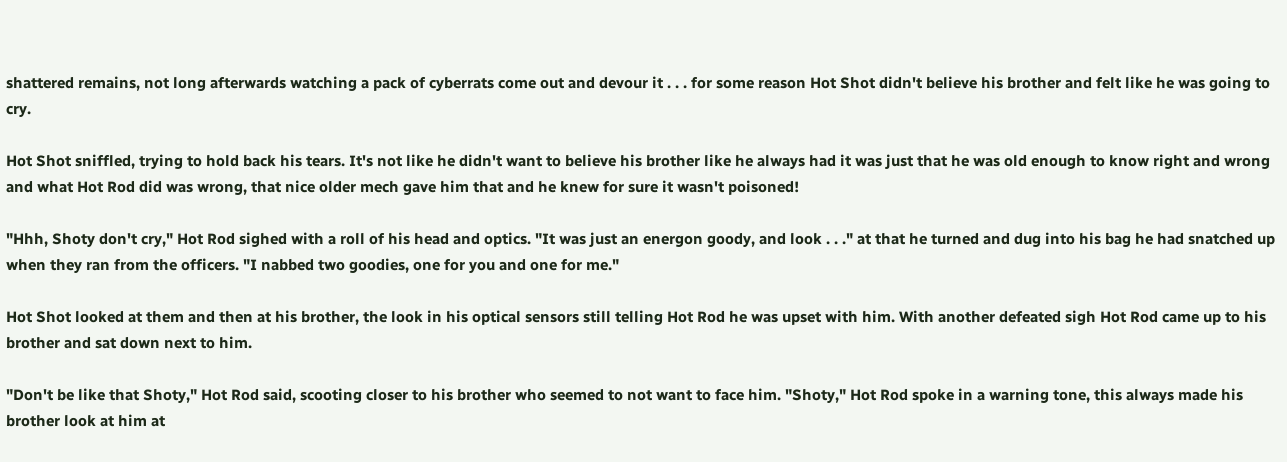shattered remains, not long afterwards watching a pack of cyberrats come out and devour it . . . for some reason Hot Shot didn't believe his brother and felt like he was going to cry.

Hot Shot sniffled, trying to hold back his tears. It's not like he didn't want to believe his brother like he always had it was just that he was old enough to know right and wrong and what Hot Rod did was wrong, that nice older mech gave him that and he knew for sure it wasn't poisoned!

"Hhh, Shoty don't cry," Hot Rod sighed with a roll of his head and optics. "It was just an energon goody, and look . . ." at that he turned and dug into his bag he had snatched up when they ran from the officers. "I nabbed two goodies, one for you and one for me."

Hot Shot looked at them and then at his brother, the look in his optical sensors still telling Hot Rod he was upset with him. With another defeated sigh Hot Rod came up to his brother and sat down next to him.

"Don't be like that Shoty," Hot Rod said, scooting closer to his brother who seemed to not want to face him. "Shoty," Hot Rod spoke in a warning tone, this always made his brother look at him at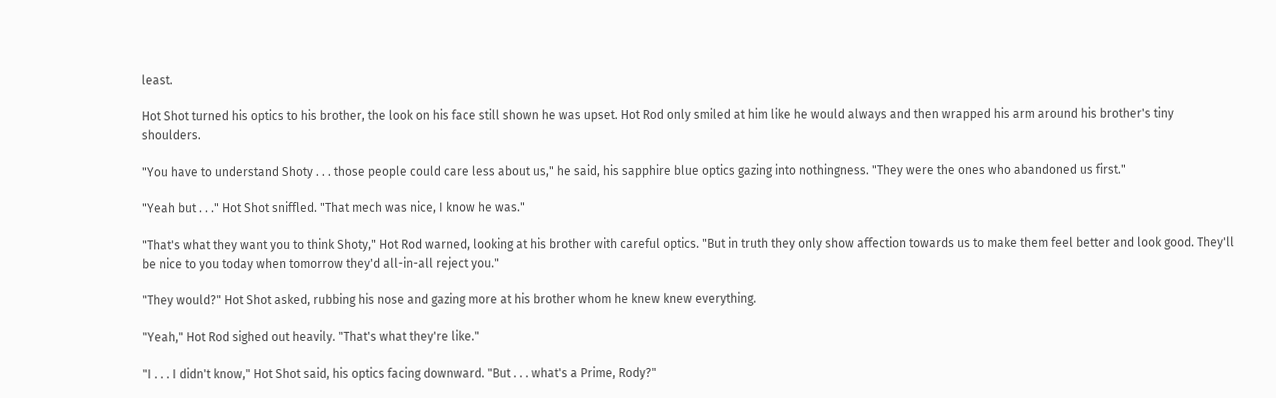least.

Hot Shot turned his optics to his brother, the look on his face still shown he was upset. Hot Rod only smiled at him like he would always and then wrapped his arm around his brother's tiny shoulders.

"You have to understand Shoty . . . those people could care less about us," he said, his sapphire blue optics gazing into nothingness. "They were the ones who abandoned us first."

"Yeah but . . ." Hot Shot sniffled. "That mech was nice, I know he was."

"That's what they want you to think Shoty," Hot Rod warned, looking at his brother with careful optics. "But in truth they only show affection towards us to make them feel better and look good. They'll be nice to you today when tomorrow they'd all-in-all reject you."

"They would?" Hot Shot asked, rubbing his nose and gazing more at his brother whom he knew knew everything.

"Yeah," Hot Rod sighed out heavily. "That's what they're like."

"I . . . I didn't know," Hot Shot said, his optics facing downward. "But . . . what's a Prime, Rody?"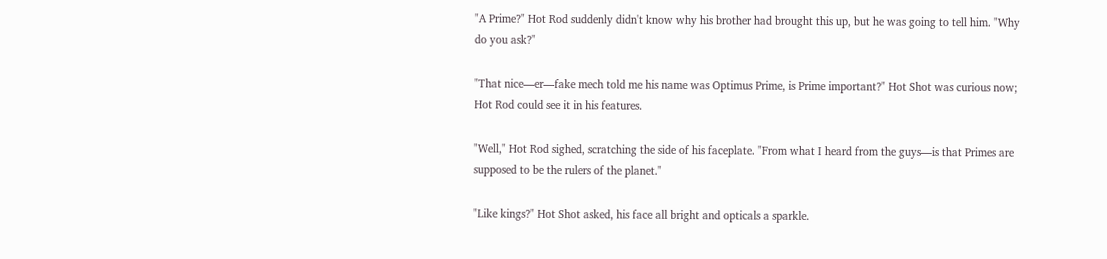"A Prime?" Hot Rod suddenly didn't know why his brother had brought this up, but he was going to tell him. "Why do you ask?"

"That nice—er—fake mech told me his name was Optimus Prime, is Prime important?" Hot Shot was curious now; Hot Rod could see it in his features.

"Well," Hot Rod sighed, scratching the side of his faceplate. "From what I heard from the guys—is that Primes are supposed to be the rulers of the planet."

"Like kings?" Hot Shot asked, his face all bright and opticals a sparkle.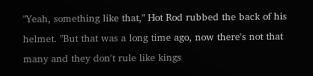"Yeah, something like that," Hot Rod rubbed the back of his helmet. "But that was a long time ago, now there's not that many and they don't rule like kings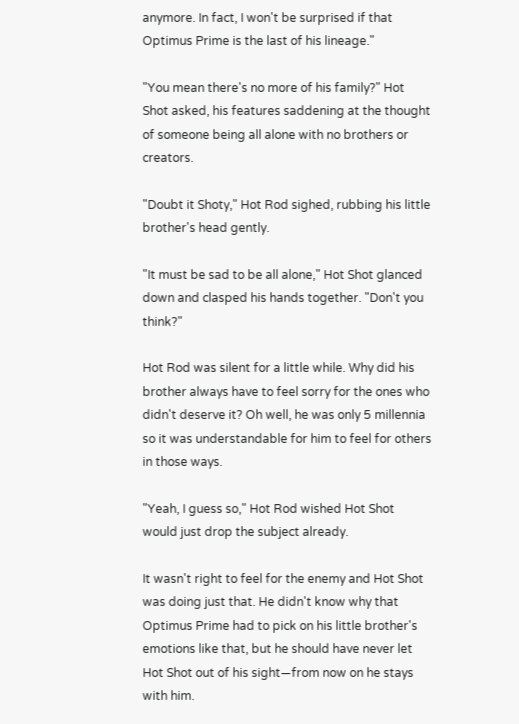anymore. In fact, I won't be surprised if that Optimus Prime is the last of his lineage."

"You mean there's no more of his family?" Hot Shot asked, his features saddening at the thought of someone being all alone with no brothers or creators.

"Doubt it Shoty," Hot Rod sighed, rubbing his little brother's head gently.

"It must be sad to be all alone," Hot Shot glanced down and clasped his hands together. "Don't you think?"

Hot Rod was silent for a little while. Why did his brother always have to feel sorry for the ones who didn't deserve it? Oh well, he was only 5 millennia so it was understandable for him to feel for others in those ways.

"Yeah, I guess so," Hot Rod wished Hot Shot would just drop the subject already.

It wasn't right to feel for the enemy and Hot Shot was doing just that. He didn't know why that Optimus Prime had to pick on his little brother's emotions like that, but he should have never let Hot Shot out of his sight—from now on he stays with him.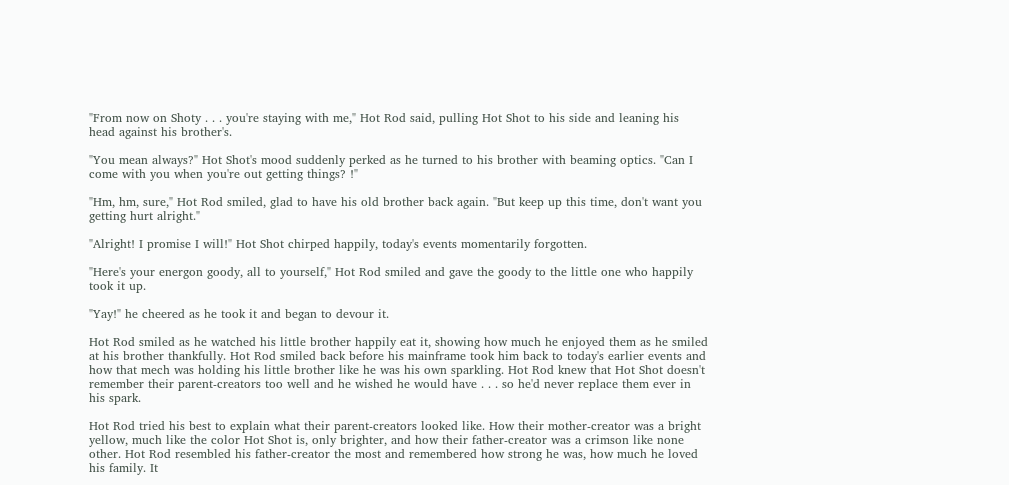"From now on Shoty . . . you're staying with me," Hot Rod said, pulling Hot Shot to his side and leaning his head against his brother's.

"You mean always?" Hot Shot's mood suddenly perked as he turned to his brother with beaming optics. "Can I come with you when you're out getting things? !"

"Hm, hm, sure," Hot Rod smiled, glad to have his old brother back again. "But keep up this time, don't want you getting hurt alright."

"Alright! I promise I will!" Hot Shot chirped happily, today's events momentarily forgotten.

"Here's your energon goody, all to yourself," Hot Rod smiled and gave the goody to the little one who happily took it up.

"Yay!" he cheered as he took it and began to devour it.

Hot Rod smiled as he watched his little brother happily eat it, showing how much he enjoyed them as he smiled at his brother thankfully. Hot Rod smiled back before his mainframe took him back to today's earlier events and how that mech was holding his little brother like he was his own sparkling. Hot Rod knew that Hot Shot doesn't remember their parent-creators too well and he wished he would have . . . so he'd never replace them ever in his spark.

Hot Rod tried his best to explain what their parent-creators looked like. How their mother-creator was a bright yellow, much like the color Hot Shot is, only brighter, and how their father-creator was a crimson like none other. Hot Rod resembled his father-creator the most and remembered how strong he was, how much he loved his family. It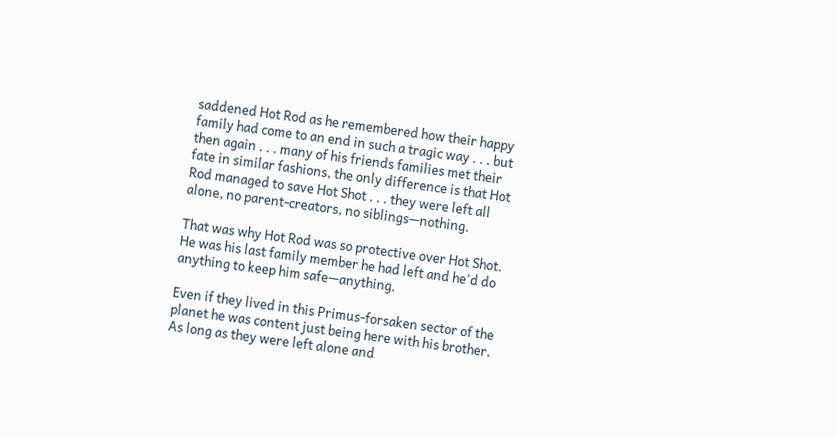saddened Hot Rod as he remembered how their happy family had come to an end in such a tragic way . . . but then again . . . many of his friends families met their fate in similar fashions, the only difference is that Hot Rod managed to save Hot Shot . . . they were left all alone, no parent-creators, no siblings—nothing.

That was why Hot Rod was so protective over Hot Shot. He was his last family member he had left and he'd do anything to keep him safe—anything.

Even if they lived in this Primus-forsaken sector of the planet he was content just being here with his brother. As long as they were left alone and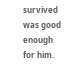survived was good enough for him.